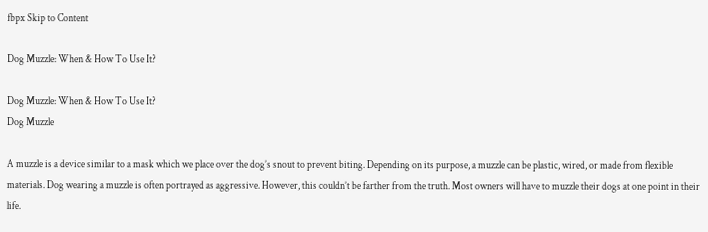fbpx Skip to Content

Dog Muzzle: When & How To Use It?

Dog Muzzle: When & How To Use It?
Dog Muzzle

A muzzle is a device similar to a mask which we place over the dog’s snout to prevent biting. Depending on its purpose, a muzzle can be plastic, wired, or made from flexible materials. Dog wearing a muzzle is often portrayed as aggressive. However, this couldn’t be farther from the truth. Most owners will have to muzzle their dogs at one point in their life.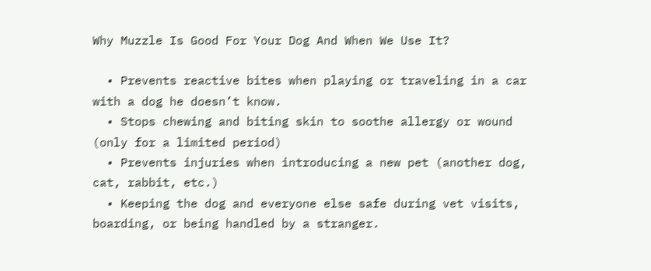Why Muzzle Is Good For Your Dog And When We Use It?

  • Prevents reactive bites when playing or traveling in a car with a dog he doesn’t know.
  • Stops chewing and biting skin to soothe allergy or wound (only for a limited period)
  • Prevents injuries when introducing a new pet (another dog, cat, rabbit, etc.)
  • Keeping the dog and everyone else safe during vet visits, boarding, or being handled by a stranger.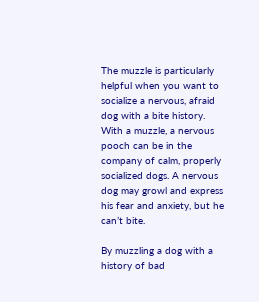The muzzle is particularly helpful when you want to socialize a nervous, afraid dog with a bite history. With a muzzle, a nervous pooch can be in the company of calm, properly socialized dogs. A nervous dog may growl and express his fear and anxiety, but he can’t bite.

By muzzling a dog with a history of bad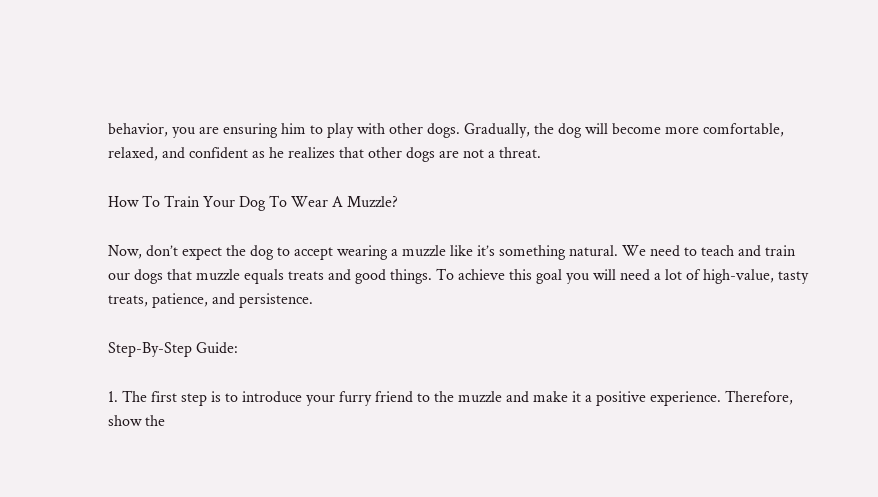behavior, you are ensuring him to play with other dogs. Gradually, the dog will become more comfortable, relaxed, and confident as he realizes that other dogs are not a threat.

How To Train Your Dog To Wear A Muzzle?

Now, don’t expect the dog to accept wearing a muzzle like it’s something natural. We need to teach and train our dogs that muzzle equals treats and good things. To achieve this goal you will need a lot of high-value, tasty treats, patience, and persistence.

Step-By-Step Guide:

1. The first step is to introduce your furry friend to the muzzle and make it a positive experience. Therefore, show the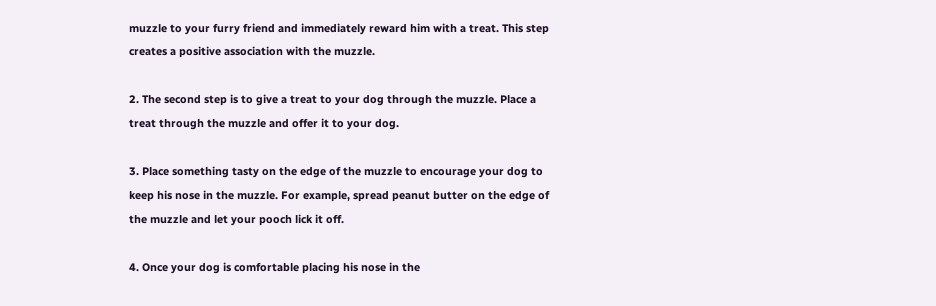muzzle to your furry friend and immediately reward him with a treat. This step creates a positive association with the muzzle.

2. The second step is to give a treat to your dog through the muzzle. Place a treat through the muzzle and offer it to your dog.

3. Place something tasty on the edge of the muzzle to encourage your dog to keep his nose in the muzzle. For example, spread peanut butter on the edge of the muzzle and let your pooch lick it off.

4. Once your dog is comfortable placing his nose in the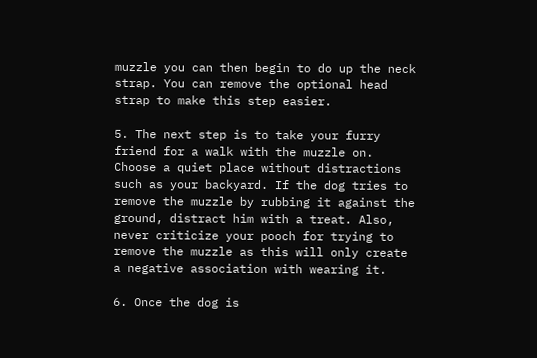muzzle you can then begin to do up the neck strap. You can remove the optional head strap to make this step easier.

5. The next step is to take your furry friend for a walk with the muzzle on. Choose a quiet place without distractions such as your backyard. If the dog tries to remove the muzzle by rubbing it against the ground, distract him with a treat. Also, never criticize your pooch for trying to remove the muzzle as this will only create a negative association with wearing it.

6. Once the dog is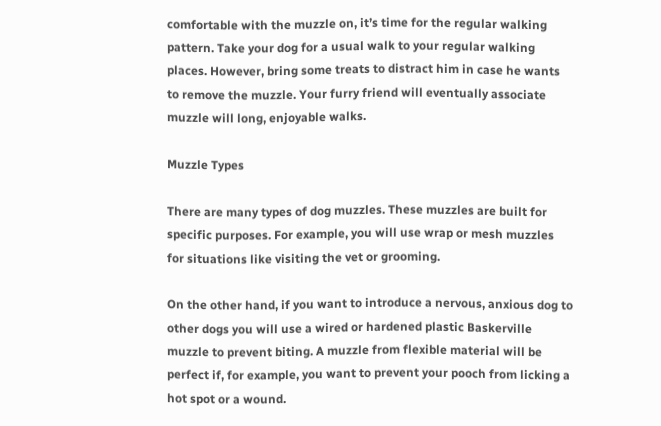comfortable with the muzzle on, it’s time for the regular walking pattern. Take your dog for a usual walk to your regular walking places. However, bring some treats to distract him in case he wants to remove the muzzle. Your furry friend will eventually associate muzzle will long, enjoyable walks.

Muzzle Types

There are many types of dog muzzles. These muzzles are built for specific purposes. For example, you will use wrap or mesh muzzles for situations like visiting the vet or grooming.

On the other hand, if you want to introduce a nervous, anxious dog to other dogs you will use a wired or hardened plastic Baskerville muzzle to prevent biting. A muzzle from flexible material will be perfect if, for example, you want to prevent your pooch from licking a hot spot or a wound.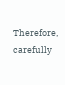Therefore, carefully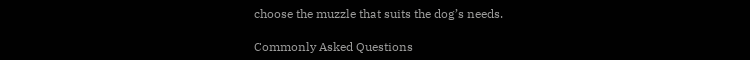choose the muzzle that suits the dog’s needs.

Commonly Asked Questions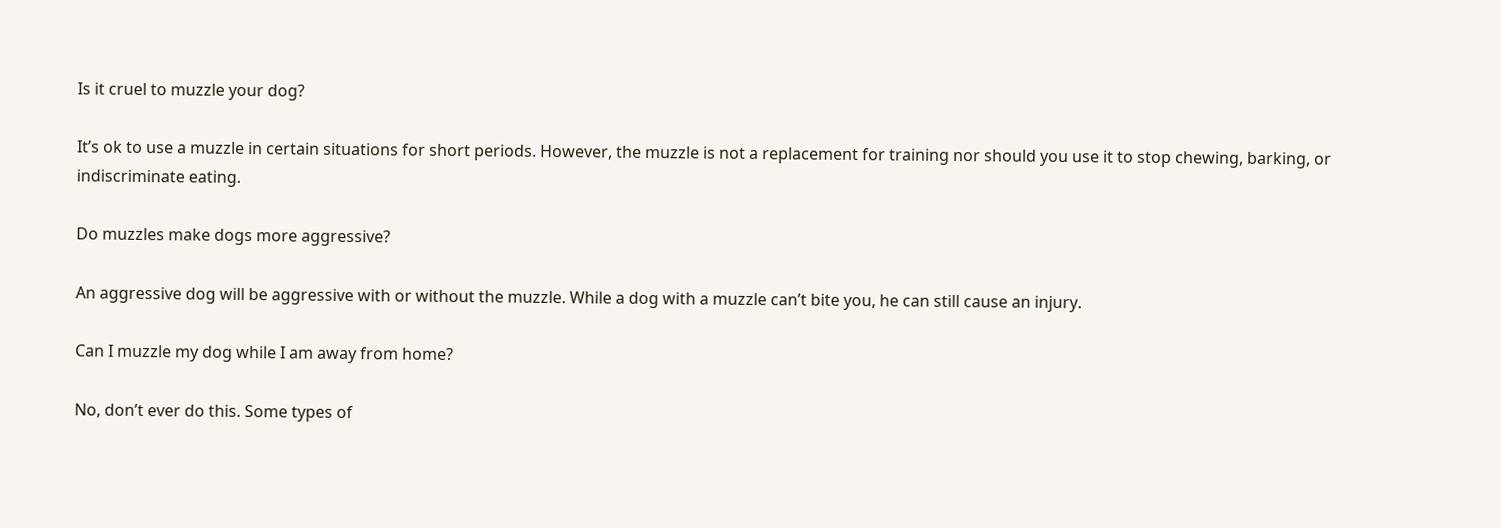Is it cruel to muzzle your dog?

It’s ok to use a muzzle in certain situations for short periods. However, the muzzle is not a replacement for training nor should you use it to stop chewing, barking, or indiscriminate eating.

Do muzzles make dogs more aggressive?

An aggressive dog will be aggressive with or without the muzzle. While a dog with a muzzle can’t bite you, he can still cause an injury.

Can I muzzle my dog while I am away from home?

No, don’t ever do this. Some types of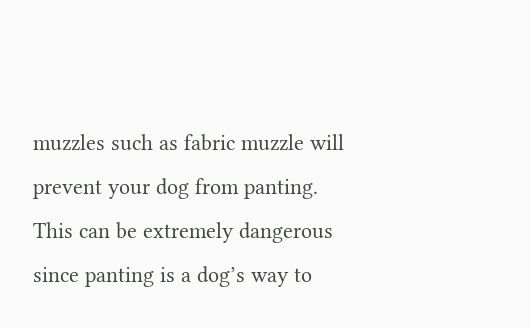muzzles such as fabric muzzle will prevent your dog from panting. This can be extremely dangerous since panting is a dog’s way to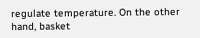regulate temperature. On the other hand, basket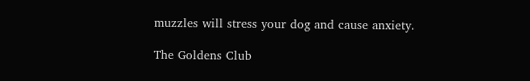muzzles will stress your dog and cause anxiety.

The Goldens Club